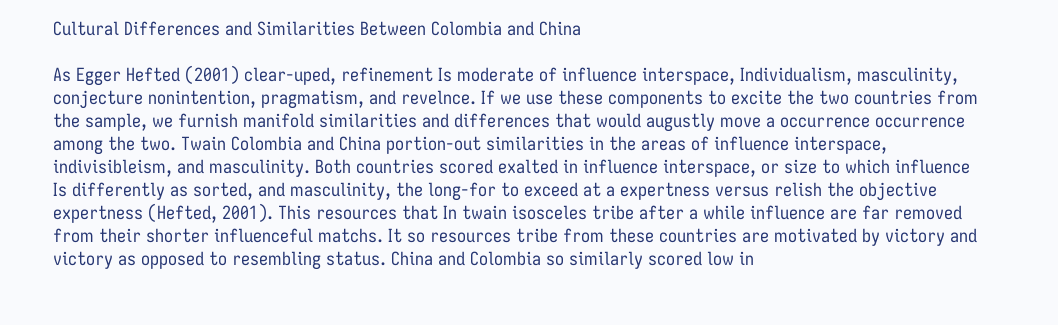Cultural Differences and Similarities Between Colombia and China

As Egger Hefted (2001) clear-uped, refinement Is moderate of influence interspace, Individualism, masculinity, conjecture nonintention, pragmatism, and revelnce. If we use these components to excite the two countries from the sample, we furnish manifold similarities and differences that would augustly move a occurrence occurrence among the two. Twain Colombia and China portion-out similarities in the areas of influence interspace, indivisibleism, and masculinity. Both countries scored exalted in influence interspace, or size to which influence Is differently as sorted, and masculinity, the long-for to exceed at a expertness versus relish the objective expertness (Hefted, 2001). This resources that In twain isosceles tribe after a while influence are far removed from their shorter influenceful matchs. It so resources tribe from these countries are motivated by victory and victory as opposed to resembling status. China and Colombia so similarly scored low in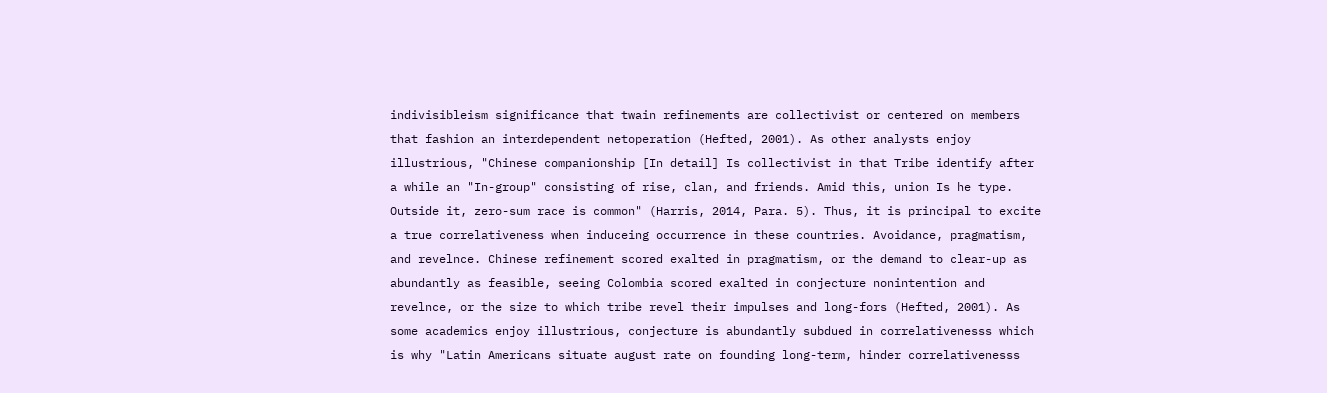indivisibleism significance that twain refinements are collectivist or centered on members that fashion an interdependent netoperation (Hefted, 2001). As other analysts enjoy illustrious, "Chinese companionship [In detail] Is collectivist in that Tribe identify after a while an "In-group" consisting of rise, clan, and friends. Amid this, union Is he type. Outside it, zero-sum race is common" (Harris, 2014, Para. 5). Thus, it is principal to excite a true correlativeness when induceing occurrence in these countries. Avoidance, pragmatism, and revelnce. Chinese refinement scored exalted in pragmatism, or the demand to clear-up as abundantly as feasible, seeing Colombia scored exalted in conjecture nonintention and revelnce, or the size to which tribe revel their impulses and long-fors (Hefted, 2001). As some academics enjoy illustrious, conjecture is abundantly subdued in correlativenesss which is why "Latin Americans situate august rate on founding long-term, hinder correlativenesss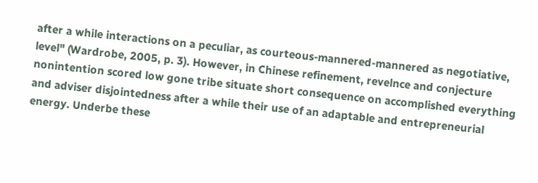after a while interactions on a peculiar, as courteous-mannered-mannered as negotiative, level" (Wardrobe, 2005, p. 3). However, in Chinese refinement, revelnce and conjecture nonintention scored low gone tribe situate short consequence on accomplished everything and adviser disjointedness after a while their use of an adaptable and entrepreneurial energy. Underbe these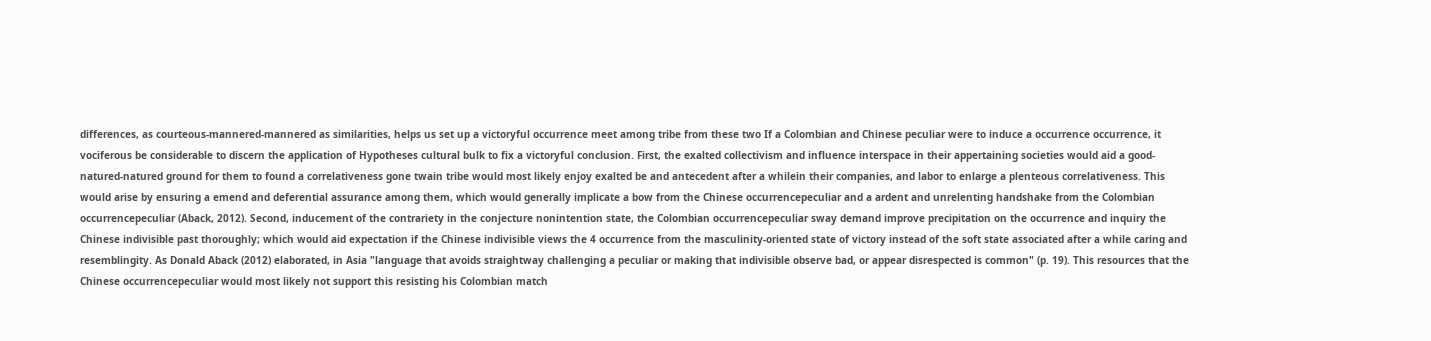differences, as courteous-mannered-mannered as similarities, helps us set up a victoryful occurrence meet among tribe from these two If a Colombian and Chinese peculiar were to induce a occurrence occurrence, it vociferous be considerable to discern the application of Hypotheses cultural bulk to fix a victoryful conclusion. First, the exalted collectivism and influence interspace in their appertaining societies would aid a good-natured-natured ground for them to found a correlativeness gone twain tribe would most likely enjoy exalted be and antecedent after a whilein their companies, and labor to enlarge a plenteous correlativeness. This would arise by ensuring a emend and deferential assurance among them, which would generally implicate a bow from the Chinese occurrencepeculiar and a ardent and unrelenting handshake from the Colombian occurrencepeculiar (Aback, 2012). Second, inducement of the contrariety in the conjecture nonintention state, the Colombian occurrencepeculiar sway demand improve precipitation on the occurrence and inquiry the Chinese indivisible past thoroughly; which would aid expectation if the Chinese indivisible views the 4 occurrence from the masculinity-oriented state of victory instead of the soft state associated after a while caring and resemblingity. As Donald Aback (2012) elaborated, in Asia "language that avoids straightway challenging a peculiar or making that indivisible observe bad, or appear disrespected is common" (p. 19). This resources that the Chinese occurrencepeculiar would most likely not support this resisting his Colombian match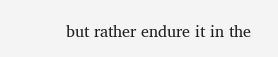but rather endure it in the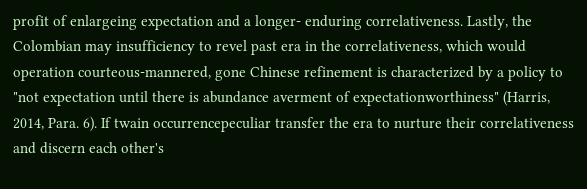profit of enlargeing expectation and a longer- enduring correlativeness. Lastly, the Colombian may insufficiency to revel past era in the correlativeness, which would operation courteous-mannered, gone Chinese refinement is characterized by a policy to "not expectation until there is abundance averment of expectationworthiness" (Harris, 2014, Para. 6). If twain occurrencepeculiar transfer the era to nurture their correlativeness and discern each other's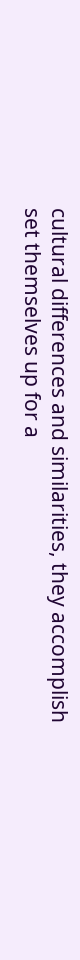cultural differences and similarities, they accomplish set themselves up for a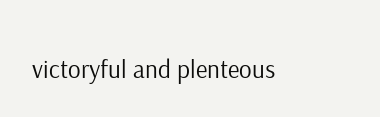victoryful and plenteous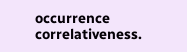occurrence correlativeness.